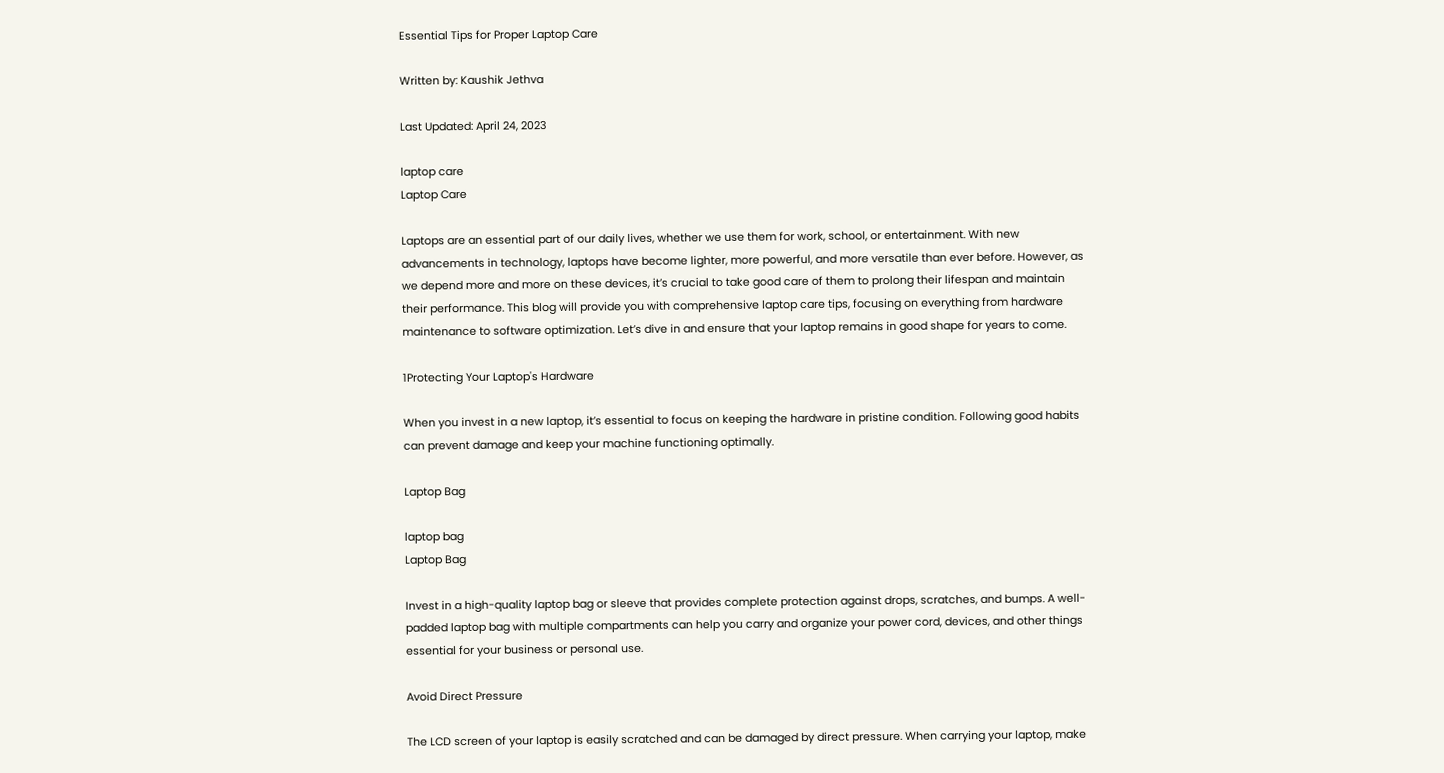Essential Tips for Proper Laptop Care

Written by: Kaushik Jethva

Last Updated: April 24, 2023

laptop care
Laptop Care

Laptops are an essential part of our daily lives, whether we use them for work, school, or entertainment. With new advancements in technology, laptops have become lighter, more powerful, and more versatile than ever before. However, as we depend more and more on these devices, it’s crucial to take good care of them to prolong their lifespan and maintain their performance. This blog will provide you with comprehensive laptop care tips, focusing on everything from hardware maintenance to software optimization. Let’s dive in and ensure that your laptop remains in good shape for years to come.

1Protecting Your Laptop's Hardware

When you invest in a new laptop, it’s essential to focus on keeping the hardware in pristine condition. Following good habits can prevent damage and keep your machine functioning optimally.

Laptop Bag

laptop bag
Laptop Bag

Invest in a high-quality laptop bag or sleeve that provides complete protection against drops, scratches, and bumps. A well-padded laptop bag with multiple compartments can help you carry and organize your power cord, devices, and other things essential for your business or personal use.

Avoid Direct Pressure

The LCD screen of your laptop is easily scratched and can be damaged by direct pressure. When carrying your laptop, make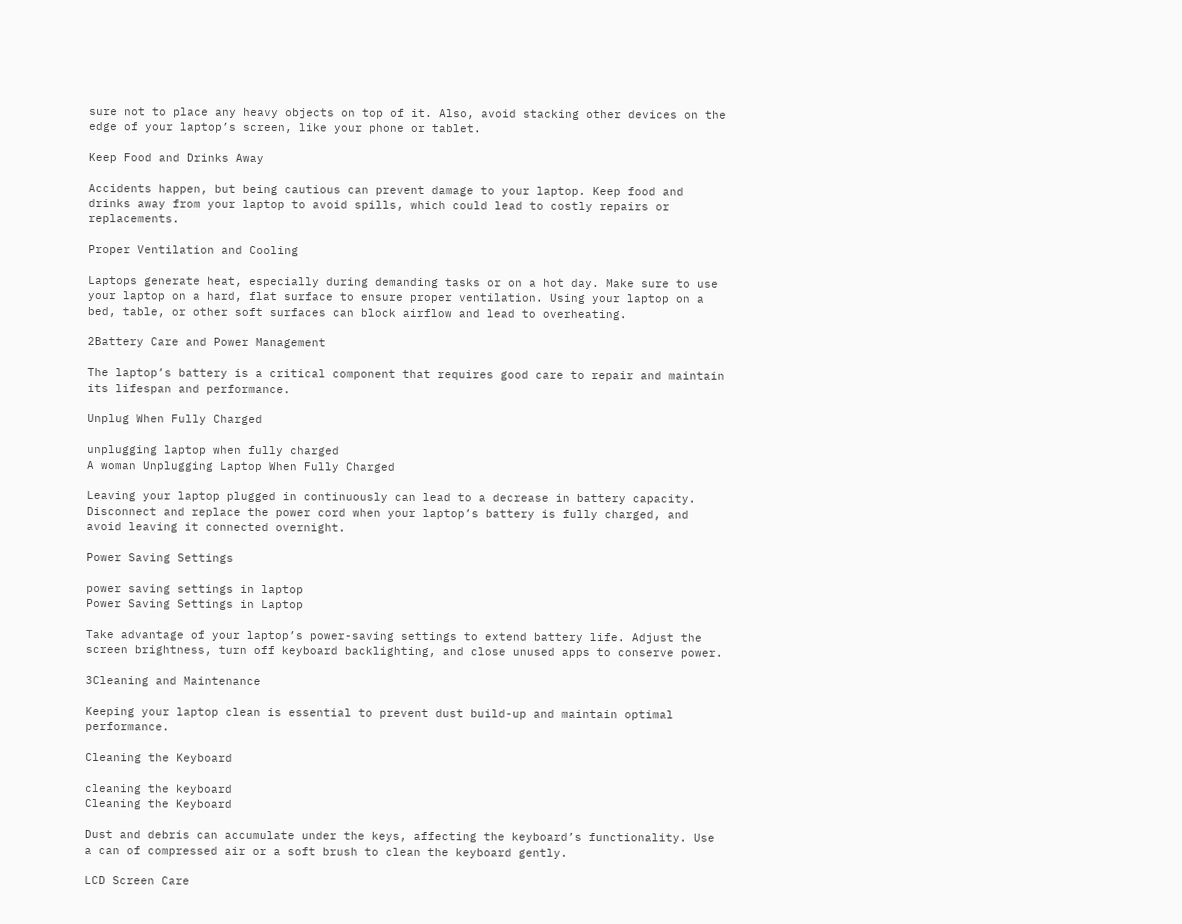sure not to place any heavy objects on top of it. Also, avoid stacking other devices on the edge of your laptop’s screen, like your phone or tablet.

Keep Food and Drinks Away

Accidents happen, but being cautious can prevent damage to your laptop. Keep food and drinks away from your laptop to avoid spills, which could lead to costly repairs or replacements.

Proper Ventilation and Cooling

Laptops generate heat, especially during demanding tasks or on a hot day. Make sure to use your laptop on a hard, flat surface to ensure proper ventilation. Using your laptop on a bed, table, or other soft surfaces can block airflow and lead to overheating.

2Battery Care and Power Management

The laptop’s battery is a critical component that requires good care to repair and maintain its lifespan and performance.

Unplug When Fully Charged

unplugging laptop when fully charged
A woman Unplugging Laptop When Fully Charged

Leaving your laptop plugged in continuously can lead to a decrease in battery capacity. Disconnect and replace the power cord when your laptop’s battery is fully charged, and avoid leaving it connected overnight.

Power Saving Settings

power saving settings in laptop
Power Saving Settings in Laptop

Take advantage of your laptop’s power-saving settings to extend battery life. Adjust the screen brightness, turn off keyboard backlighting, and close unused apps to conserve power.

3Cleaning and Maintenance

Keeping your laptop clean is essential to prevent dust build-up and maintain optimal performance.

Cleaning the Keyboard

cleaning the keyboard
Cleaning the Keyboard

Dust and debris can accumulate under the keys, affecting the keyboard’s functionality. Use a can of compressed air or a soft brush to clean the keyboard gently.

LCD Screen Care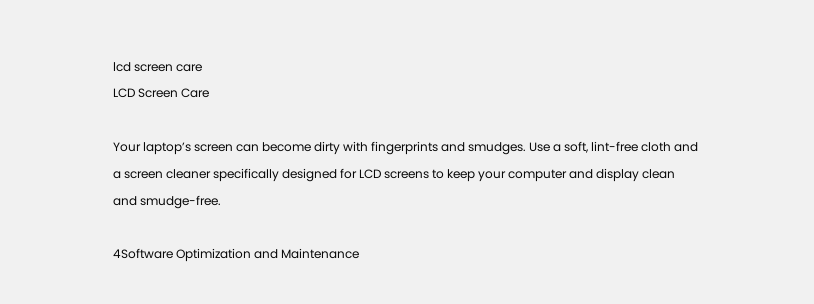lcd screen care
LCD Screen Care

Your laptop’s screen can become dirty with fingerprints and smudges. Use a soft, lint-free cloth and a screen cleaner specifically designed for LCD screens to keep your computer and display clean and smudge-free.

4Software Optimization and Maintenance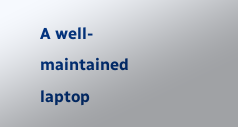A well-maintained laptop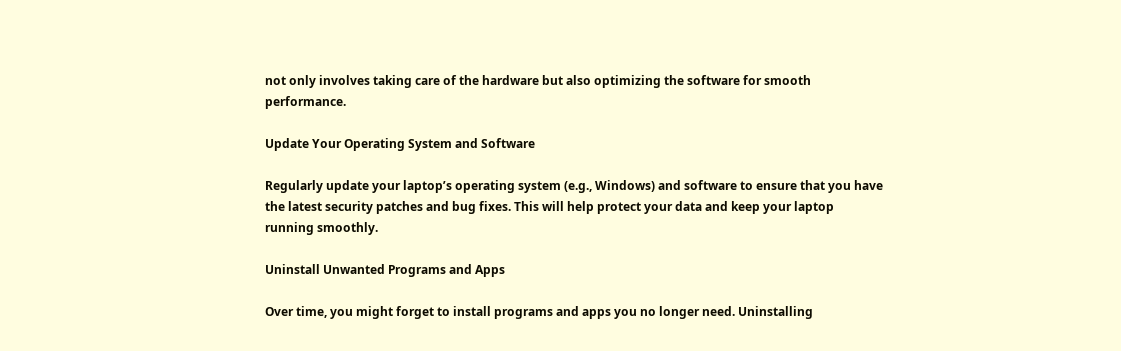not only involves taking care of the hardware but also optimizing the software for smooth performance.

Update Your Operating System and Software

Regularly update your laptop’s operating system (e.g., Windows) and software to ensure that you have the latest security patches and bug fixes. This will help protect your data and keep your laptop running smoothly.

Uninstall Unwanted Programs and Apps

Over time, you might forget to install programs and apps you no longer need. Uninstalling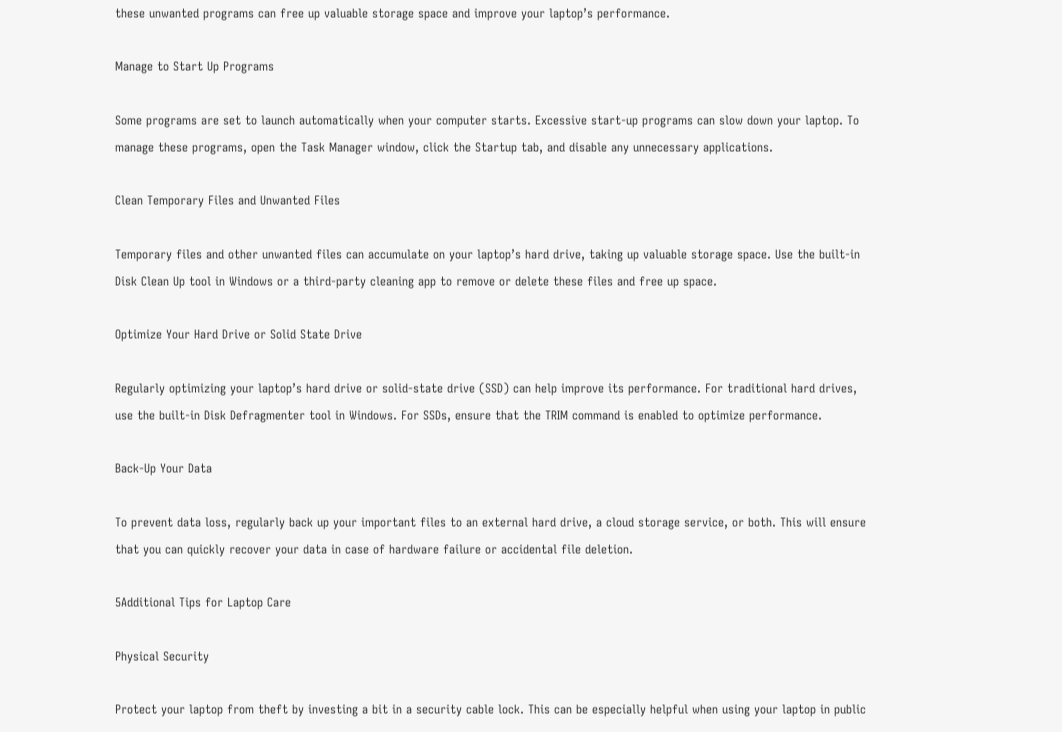these unwanted programs can free up valuable storage space and improve your laptop’s performance.

Manage to Start Up Programs

Some programs are set to launch automatically when your computer starts. Excessive start-up programs can slow down your laptop. To manage these programs, open the Task Manager window, click the Startup tab, and disable any unnecessary applications.

Clean Temporary Files and Unwanted Files

Temporary files and other unwanted files can accumulate on your laptop’s hard drive, taking up valuable storage space. Use the built-in Disk Clean Up tool in Windows or a third-party cleaning app to remove or delete these files and free up space.

Optimize Your Hard Drive or Solid State Drive

Regularly optimizing your laptop’s hard drive or solid-state drive (SSD) can help improve its performance. For traditional hard drives, use the built-in Disk Defragmenter tool in Windows. For SSDs, ensure that the TRIM command is enabled to optimize performance.

Back-Up Your Data

To prevent data loss, regularly back up your important files to an external hard drive, a cloud storage service, or both. This will ensure that you can quickly recover your data in case of hardware failure or accidental file deletion.

5Additional Tips for Laptop Care

Physical Security

Protect your laptop from theft by investing a bit in a security cable lock. This can be especially helpful when using your laptop in public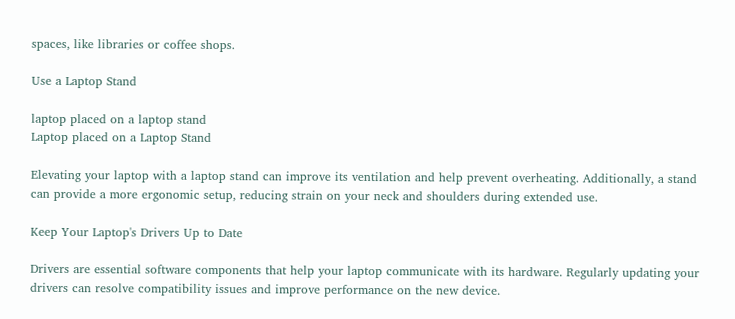spaces, like libraries or coffee shops.

Use a Laptop Stand

laptop placed on a laptop stand
Laptop placed on a Laptop Stand

Elevating your laptop with a laptop stand can improve its ventilation and help prevent overheating. Additionally, a stand can provide a more ergonomic setup, reducing strain on your neck and shoulders during extended use.

Keep Your Laptop's Drivers Up to Date

Drivers are essential software components that help your laptop communicate with its hardware. Regularly updating your drivers can resolve compatibility issues and improve performance on the new device.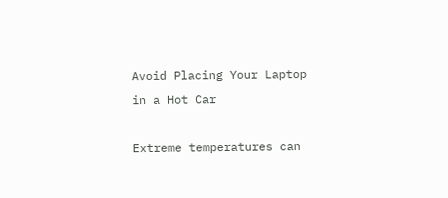Avoid Placing Your Laptop in a Hot Car

Extreme temperatures can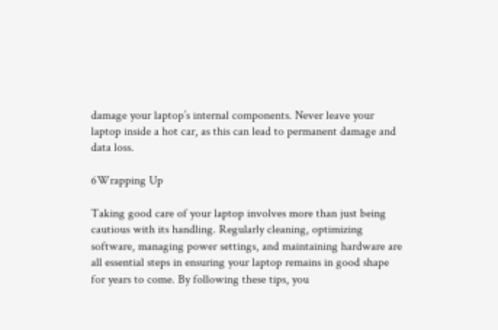damage your laptop’s internal components. Never leave your laptop inside a hot car, as this can lead to permanent damage and data loss.

6Wrapping Up

Taking good care of your laptop involves more than just being cautious with its handling. Regularly cleaning, optimizing software, managing power settings, and maintaining hardware are all essential steps in ensuring your laptop remains in good shape for years to come. By following these tips, you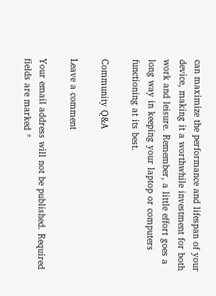can maximize the performance and lifespan of your device, making it a worthwhile investment for both work and leisure. Remember, a little effort goes a long way in keeping your laptop or computers functioning at its best.

Community Q&A

Leave a comment

Your email address will not be published. Required fields are marked *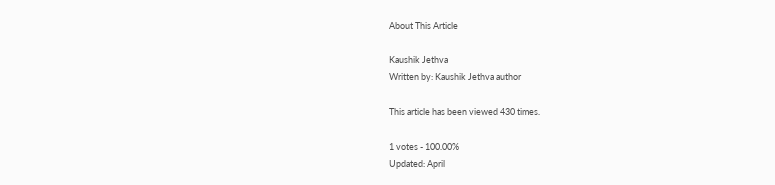About This Article

Kaushik Jethva
Written by: Kaushik Jethva author

This article has been viewed 430 times.

1 votes - 100.00%
Updated: April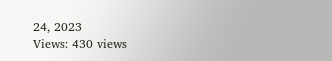24, 2023
Views: 430 views